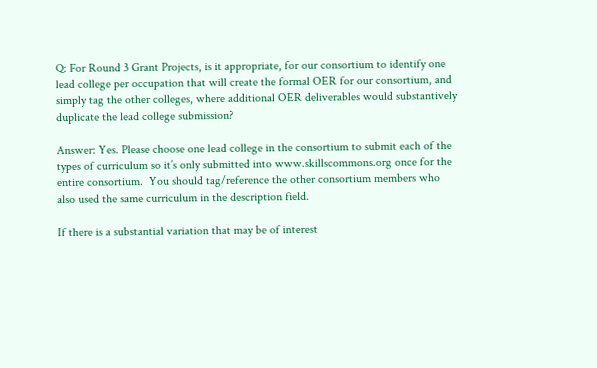Q: For Round 3 Grant Projects, is it appropriate, for our consortium to identify one lead college per occupation that will create the formal OER for our consortium, and simply tag the other colleges, where additional OER deliverables would substantively duplicate the lead college submission?

Answer: Yes. Please choose one lead college in the consortium to submit each of the types of curriculum so it’s only submitted into www.skillscommons.org once for the entire consortium.  You should tag/reference the other consortium members who also used the same curriculum in the description field.

If there is a substantial variation that may be of interest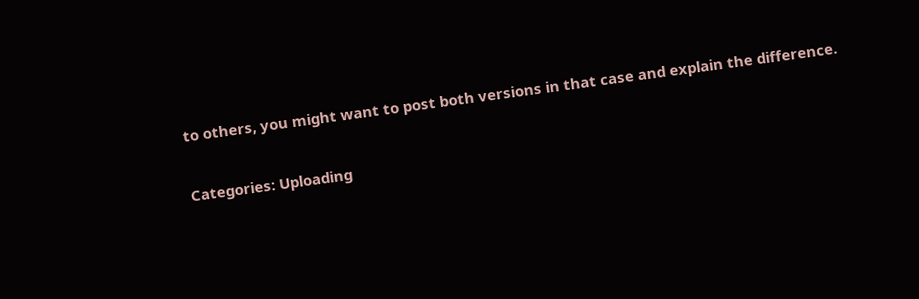to others, you might want to post both versions in that case and explain the difference.

Categories: Uploading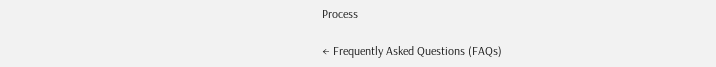Process

← Frequently Asked Questions (FAQs)